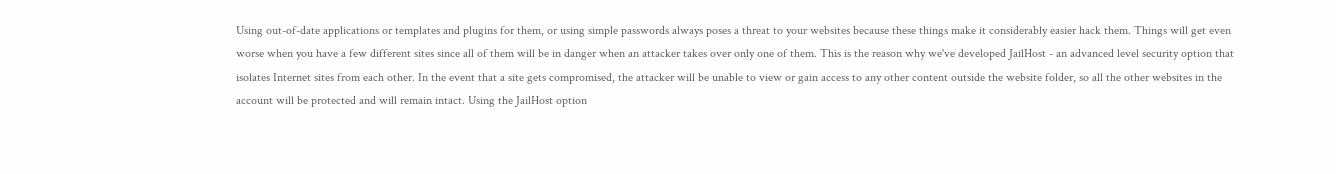Using out-of-date applications or templates and plugins for them, or using simple passwords always poses a threat to your websites because these things make it considerably easier hack them. Things will get even worse when you have a few different sites since all of them will be in danger when an attacker takes over only one of them. This is the reason why we've developed JailHost - an advanced level security option that isolates Internet sites from each other. In the event that a site gets compromised, the attacker will be unable to view or gain access to any other content outside the website folder, so all the other websites in the account will be protected and will remain intact. Using the JailHost option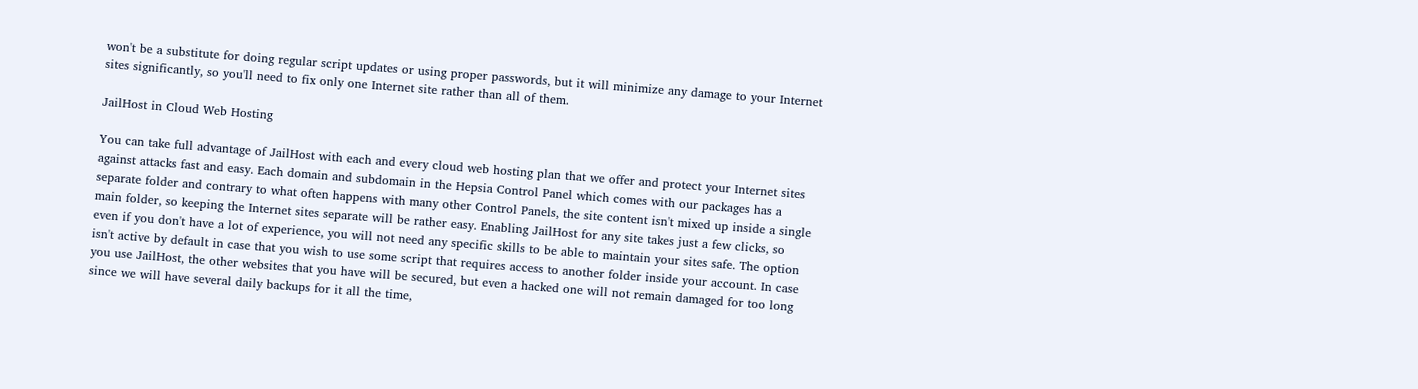won't be a substitute for doing regular script updates or using proper passwords, but it will minimize any damage to your Internet sites significantly, so you'll need to fix only one Internet site rather than all of them.

JailHost in Cloud Web Hosting

You can take full advantage of JailHost with each and every cloud web hosting plan that we offer and protect your Internet sites against attacks fast and easy. Each domain and subdomain in the Hepsia Control Panel which comes with our packages has a separate folder and contrary to what often happens with many other Control Panels, the site content isn't mixed up inside a single main folder, so keeping the Internet sites separate will be rather easy. Enabling JailHost for any site takes just a few clicks, so even if you don't have a lot of experience, you will not need any specific skills to be able to maintain your sites safe. The option isn't active by default in case that you wish to use some script that requires access to another folder inside your account. In case you use JailHost, the other websites that you have will be secured, but even a hacked one will not remain damaged for too long since we will have several daily backups for it all the time,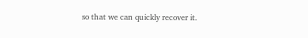so that we can quickly recover it.